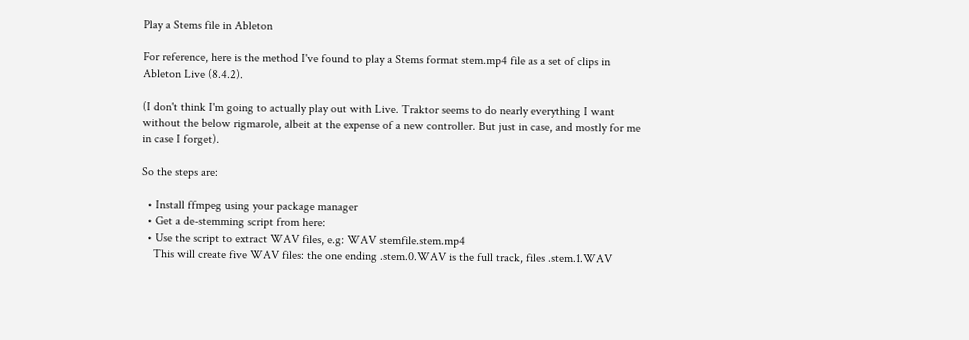Play a Stems file in Ableton

For reference, here is the method I've found to play a Stems format stem.mp4 file as a set of clips in Ableton Live (8.4.2).

(I don't think I'm going to actually play out with Live. Traktor seems to do nearly everything I want without the below rigmarole, albeit at the expense of a new controller. But just in case, and mostly for me in case I forget).

So the steps are:

  • Install ffmpeg using your package manager
  • Get a de-stemming script from here:
  • Use the script to extract WAV files, e.g: WAV stemfile.stem.mp4
    This will create five WAV files: the one ending .stem.0.WAV is the full track, files .stem.1.WAV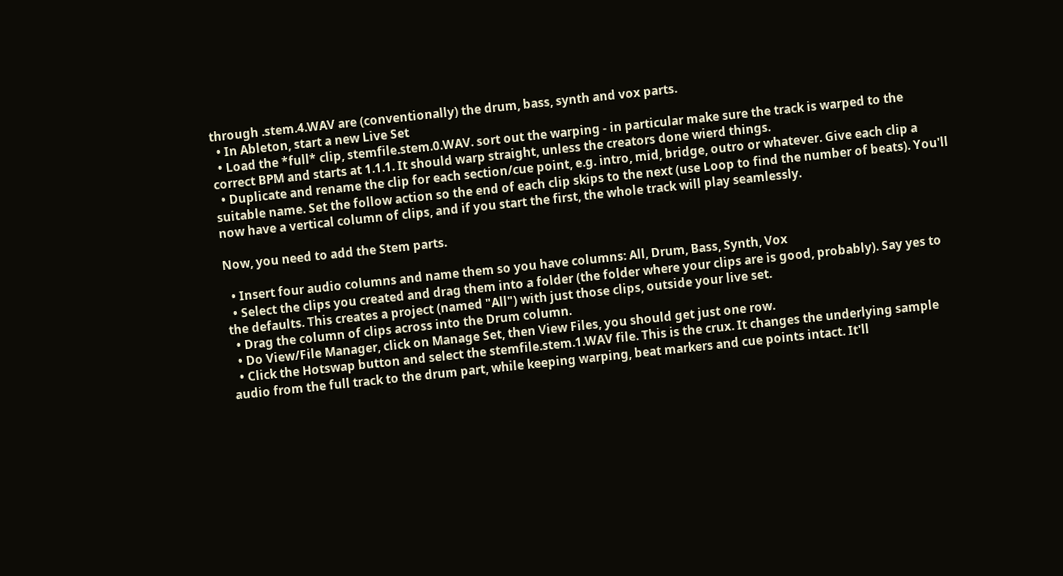through .stem.4.WAV are (conventionally) the drum, bass, synth and vox parts.
  • In Ableton, start a new Live Set
  • Load the *full* clip, stemfile.stem.0.WAV. sort out the warping - in particular make sure the track is warped to the correct BPM and starts at 1.1.1. It should warp straight, unless the creators done wierd things.
  • Duplicate and rename the clip for each section/cue point, e.g. intro, mid, bridge, outro or whatever. Give each clip a suitable name. Set the follow action so the end of each clip skips to the next (use Loop to find the number of beats). You'll now have a vertical column of clips, and if you start the first, the whole track will play seamlessly.

Now, you need to add the Stem parts.

  • Insert four audio columns and name them so you have columns: All, Drum, Bass, Synth, Vox
  • Select the clips you created and drag them into a folder (the folder where your clips are is good, probably). Say yes to the defaults. This creates a project (named "All") with just those clips, outside your live set.
  • Drag the column of clips across into the Drum column.
  • Do View/File Manager, click on Manage Set, then View Files, you should get just one row.
  • Click the Hotswap button and select the stemfile.stem.1.WAV file. This is the crux. It changes the underlying sample audio from the full track to the drum part, while keeping warping, beat markers and cue points intact. It'll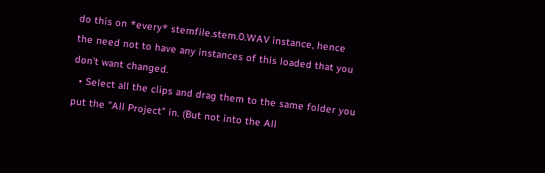do this on *every* stemfile.stem.0.WAV instance, hence the need not to have any instances of this loaded that you don't want changed.
  • Select all the clips and drag them to the same folder you put the "All Project" in. (But not into the All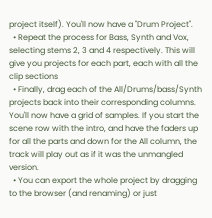project itself). You'll now have a "Drum Project".
  • Repeat the process for Bass, Synth and Vox, selecting stems 2, 3 and 4 respectively. This will give you projects for each part, each with all the clip sections
  • Finally, drag each of the All/Drums/bass/Synth projects back into their corresponding columns. You'll now have a grid of samples. If you start the scene row with the intro, and have the faders up for all the parts and down for the All column, the track will play out as if it was the unmangled version.
  • You can export the whole project by dragging to the browser (and renaming) or just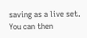saving as a live set. You can then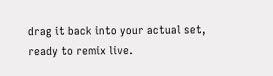drag it back into your actual set, ready to remix live.